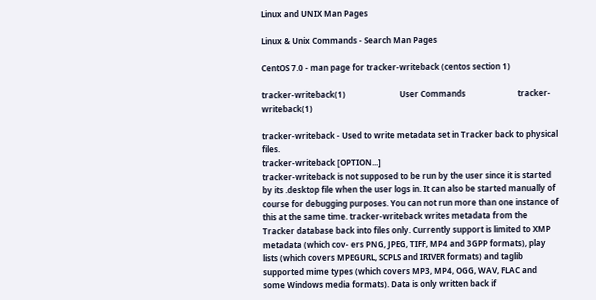Linux and UNIX Man Pages

Linux & Unix Commands - Search Man Pages

CentOS 7.0 - man page for tracker-writeback (centos section 1)

tracker-writeback(1)                           User Commands                          tracker-writeback(1)

tracker-writeback - Used to write metadata set in Tracker back to physical files.
tracker-writeback [OPTION...]
tracker-writeback is not supposed to be run by the user since it is started by its .desktop file when the user logs in. It can also be started manually of course for debugging purposes. You can not run more than one instance of this at the same time. tracker-writeback writes metadata from the Tracker database back into files only. Currently support is limited to XMP metadata (which cov- ers PNG, JPEG, TIFF, MP4 and 3GPP formats), play lists (which covers MPEGURL, SCPLS and IRIVER formats) and taglib supported mime types (which covers MP3, MP4, OGG, WAV, FLAC and some Windows media formats). Data is only written back if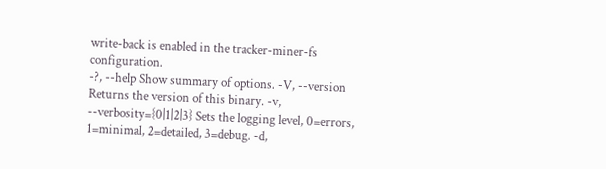write-back is enabled in the tracker-miner-fs configuration.
-?, --help Show summary of options. -V, --version Returns the version of this binary. -v, --verbosity={0|1|2|3} Sets the logging level, 0=errors, 1=minimal, 2=detailed, 3=debug. -d,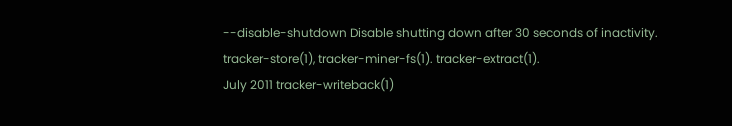--disable-shutdown Disable shutting down after 30 seconds of inactivity.
tracker-store(1), tracker-miner-fs(1). tracker-extract(1).
July 2011 tracker-writeback(1)